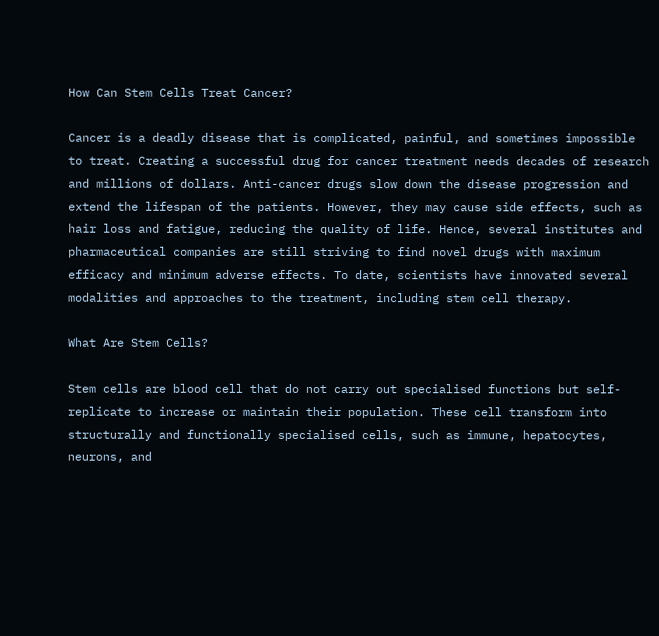How Can Stem Cells Treat Cancer?

Cancer is a deadly disease that is complicated, painful, and sometimes impossible to treat. Creating a successful drug for cancer treatment needs decades of research and millions of dollars. Anti-cancer drugs slow down the disease progression and extend the lifespan of the patients. However, they may cause side effects, such as hair loss and fatigue, reducing the quality of life. Hence, several institutes and pharmaceutical companies are still striving to find novel drugs with maximum efficacy and minimum adverse effects. To date, scientists have innovated several modalities and approaches to the treatment, including stem cell therapy.

What Are Stem Cells?

Stem cells are blood cell that do not carry out specialised functions but self-replicate to increase or maintain their population. These cell transform into structurally and functionally specialised cells, such as immune, hepatocytes, neurons, and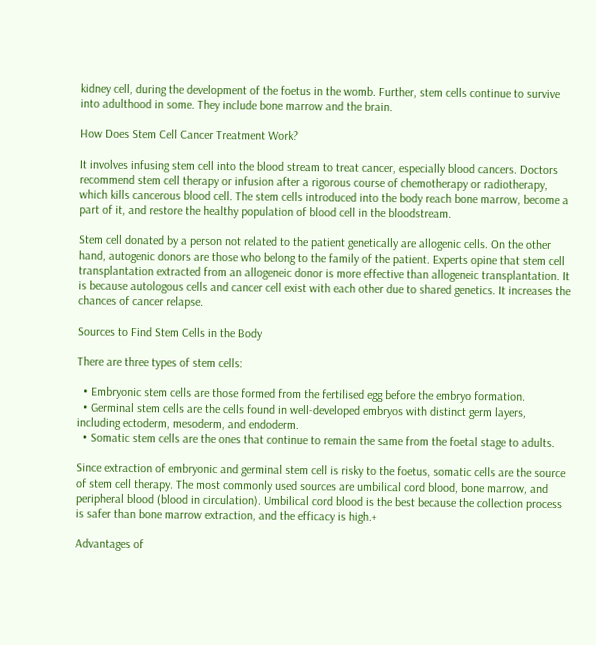kidney cell, during the development of the foetus in the womb. Further, stem cells continue to survive into adulthood in some. They include bone marrow and the brain.

How Does Stem Cell Cancer Treatment Work?

It involves infusing stem cell into the blood stream to treat cancer, especially blood cancers. Doctors recommend stem cell therapy or infusion after a rigorous course of chemotherapy or radiotherapy, which kills cancerous blood cell. The stem cells introduced into the body reach bone marrow, become a part of it, and restore the healthy population of blood cell in the bloodstream.

Stem cell donated by a person not related to the patient genetically are allogenic cells. On the other hand, autogenic donors are those who belong to the family of the patient. Experts opine that stem cell transplantation extracted from an allogeneic donor is more effective than allogeneic transplantation. It is because autologous cells and cancer cell exist with each other due to shared genetics. It increases the chances of cancer relapse.

Sources to Find Stem Cells in the Body

There are three types of stem cells:

  • Embryonic stem cells are those formed from the fertilised egg before the embryo formation.
  • Germinal stem cells are the cells found in well-developed embryos with distinct germ layers, including ectoderm, mesoderm, and endoderm.
  • Somatic stem cells are the ones that continue to remain the same from the foetal stage to adults.

Since extraction of embryonic and germinal stem cell is risky to the foetus, somatic cells are the source of stem cell therapy. The most commonly used sources are umbilical cord blood, bone marrow, and peripheral blood (blood in circulation). Umbilical cord blood is the best because the collection process is safer than bone marrow extraction, and the efficacy is high.+

Advantages of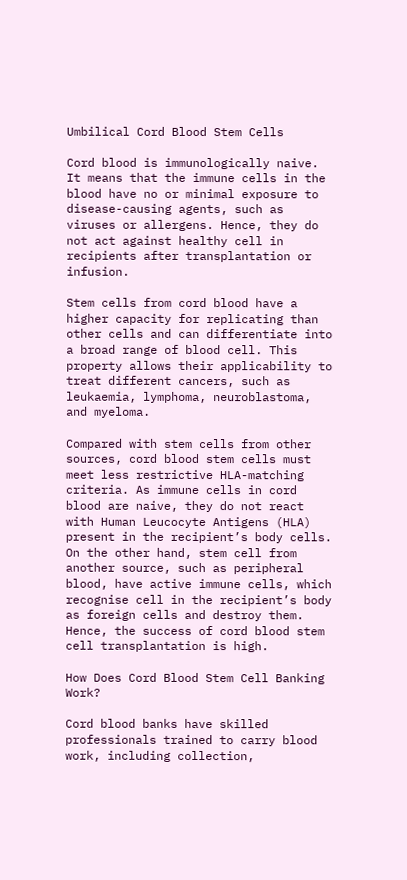Umbilical Cord Blood Stem Cells

Cord blood is immunologically naive. It means that the immune cells in the blood have no or minimal exposure to disease-causing agents, such as viruses or allergens. Hence, they do not act against healthy cell in recipients after transplantation or infusion.

Stem cells from cord blood have a higher capacity for replicating than other cells and can differentiate into a broad range of blood cell. This property allows their applicability to treat different cancers, such as leukaemia, lymphoma, neuroblastoma, and myeloma.

Compared with stem cells from other sources, cord blood stem cells must meet less restrictive HLA-matching criteria. As immune cells in cord blood are naive, they do not react with Human Leucocyte Antigens (HLA) present in the recipient’s body cells. On the other hand, stem cell from another source, such as peripheral blood, have active immune cells, which recognise cell in the recipient’s body as foreign cells and destroy them. Hence, the success of cord blood stem cell transplantation is high.

How Does Cord Blood Stem Cell Banking Work?

Cord blood banks have skilled professionals trained to carry blood work, including collection,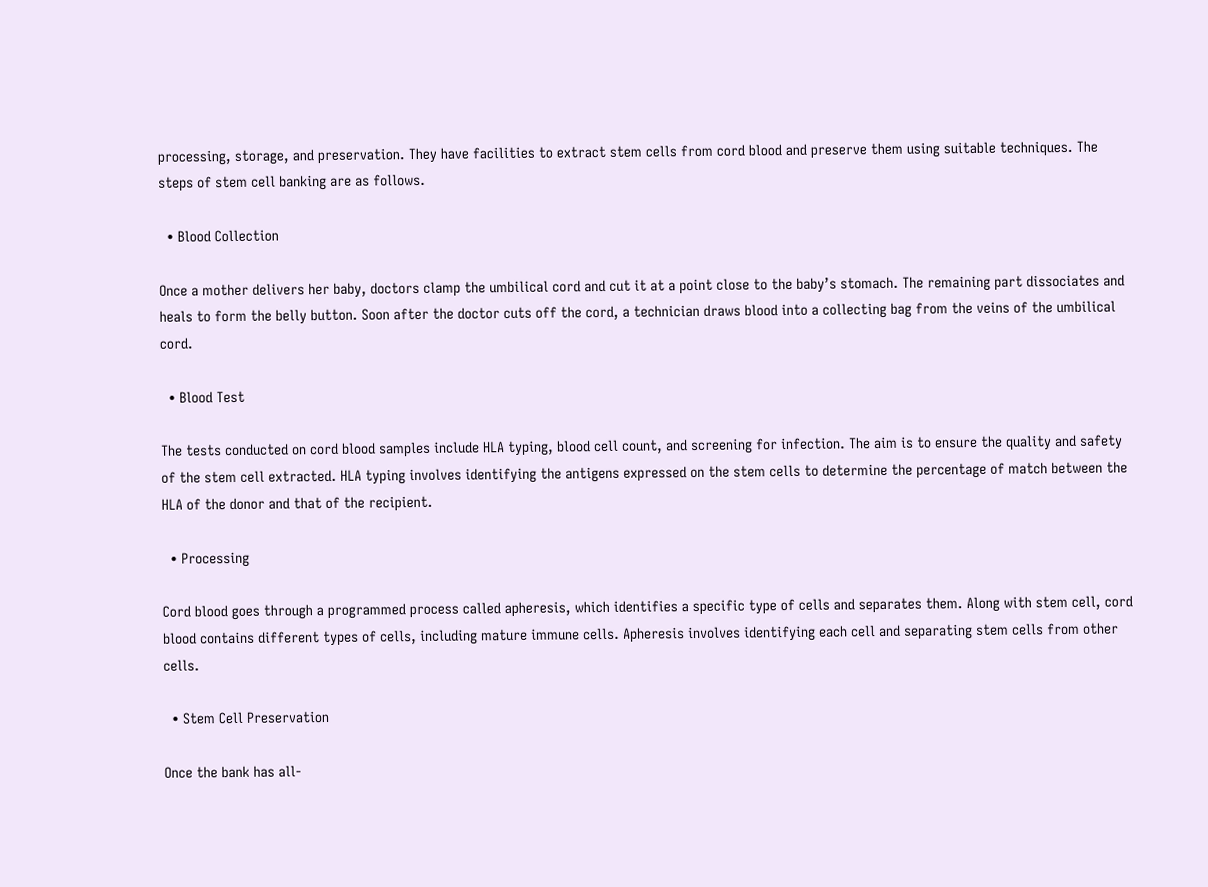processing, storage, and preservation. They have facilities to extract stem cells from cord blood and preserve them using suitable techniques. The steps of stem cell banking are as follows.

  • Blood Collection

Once a mother delivers her baby, doctors clamp the umbilical cord and cut it at a point close to the baby’s stomach. The remaining part dissociates and heals to form the belly button. Soon after the doctor cuts off the cord, a technician draws blood into a collecting bag from the veins of the umbilical cord.

  • Blood Test

The tests conducted on cord blood samples include HLA typing, blood cell count, and screening for infection. The aim is to ensure the quality and safety of the stem cell extracted. HLA typing involves identifying the antigens expressed on the stem cells to determine the percentage of match between the HLA of the donor and that of the recipient.

  • Processing

Cord blood goes through a programmed process called apheresis, which identifies a specific type of cells and separates them. Along with stem cell, cord blood contains different types of cells, including mature immune cells. Apheresis involves identifying each cell and separating stem cells from other cells.

  • Stem Cell Preservation

Once the bank has all-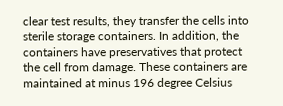clear test results, they transfer the cells into sterile storage containers. In addition, the containers have preservatives that protect the cell from damage. These containers are maintained at minus 196 degree Celsius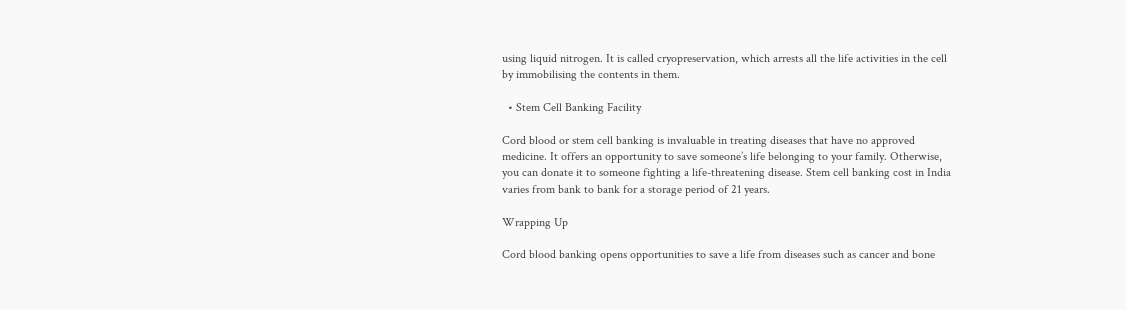using liquid nitrogen. It is called cryopreservation, which arrests all the life activities in the cell by immobilising the contents in them.

  • Stem Cell Banking Facility

Cord blood or stem cell banking is invaluable in treating diseases that have no approved medicine. It offers an opportunity to save someone’s life belonging to your family. Otherwise, you can donate it to someone fighting a life-threatening disease. Stem cell banking cost in India varies from bank to bank for a storage period of 21 years.

Wrapping Up

Cord blood banking opens opportunities to save a life from diseases such as cancer and bone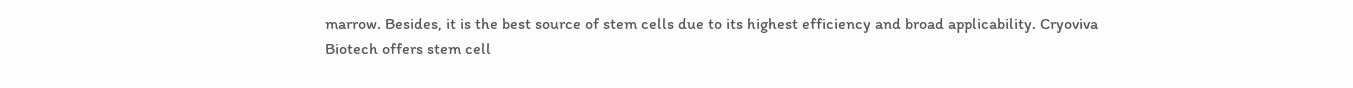marrow. Besides, it is the best source of stem cells due to its highest efficiency and broad applicability. Cryoviva Biotech offers stem cell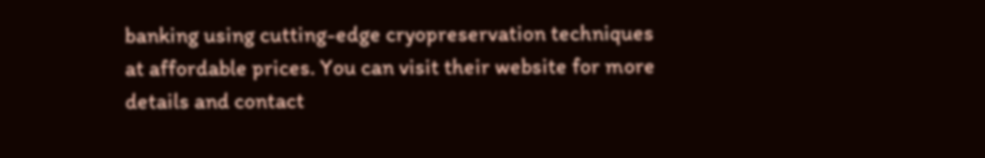banking using cutting-edge cryopreservation techniques at affordable prices. You can visit their website for more details and contact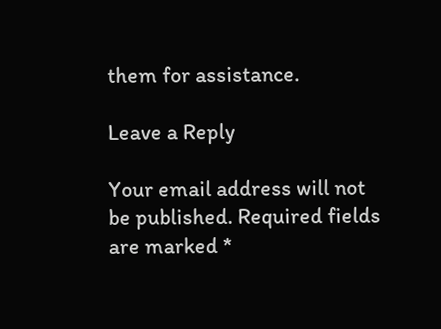them for assistance.

Leave a Reply

Your email address will not be published. Required fields are marked *